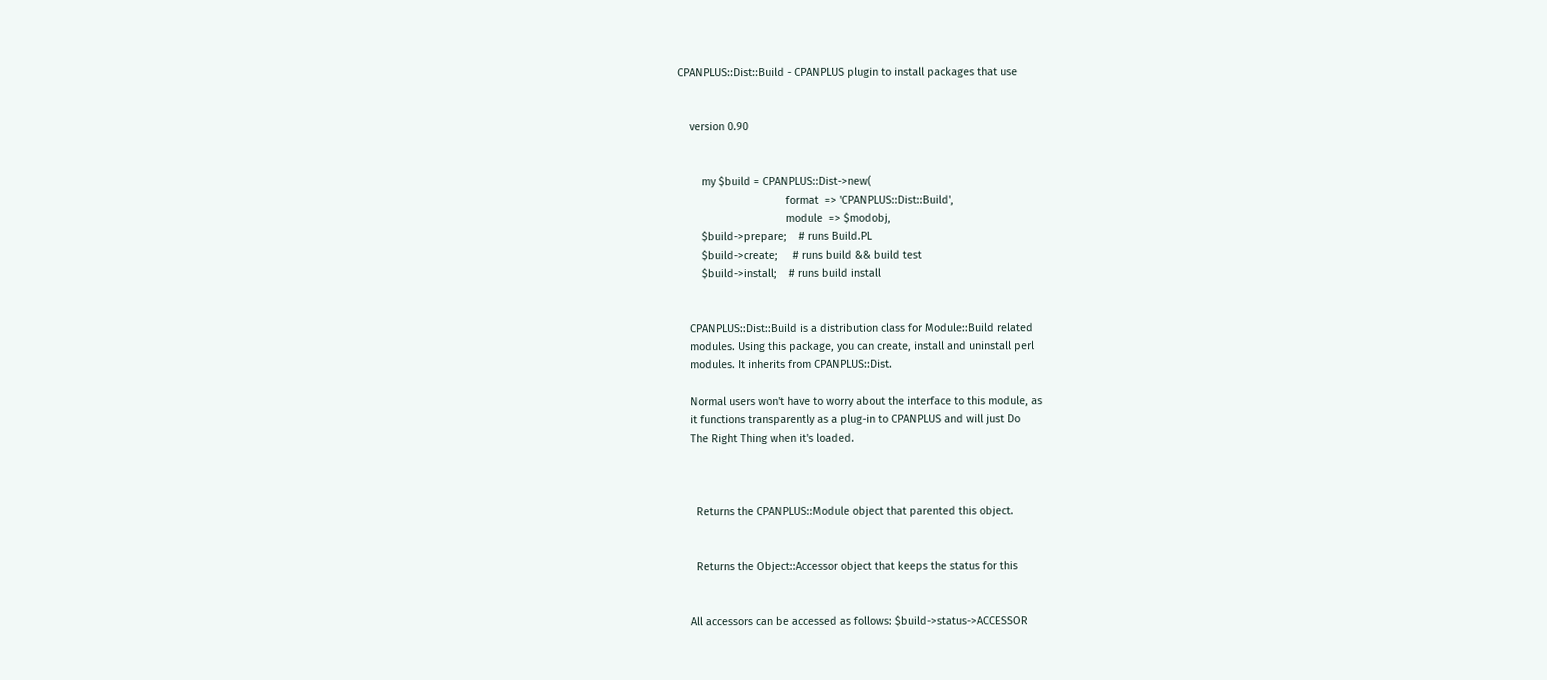CPANPLUS::Dist::Build - CPANPLUS plugin to install packages that use


    version 0.90


        my $build = CPANPLUS::Dist->new(
                                    format  => 'CPANPLUS::Dist::Build',
                                    module  => $modobj,
        $build->prepare;    # runs Build.PL
        $build->create;     # runs build && build test
        $build->install;    # runs build install


    CPANPLUS::Dist::Build is a distribution class for Module::Build related
    modules. Using this package, you can create, install and uninstall perl
    modules. It inherits from CPANPLUS::Dist.

    Normal users won't have to worry about the interface to this module, as
    it functions transparently as a plug-in to CPANPLUS and will just Do
    The Right Thing when it's loaded.



      Returns the CPANPLUS::Module object that parented this object.


      Returns the Object::Accessor object that keeps the status for this


    All accessors can be accessed as follows: $build->status->ACCESSOR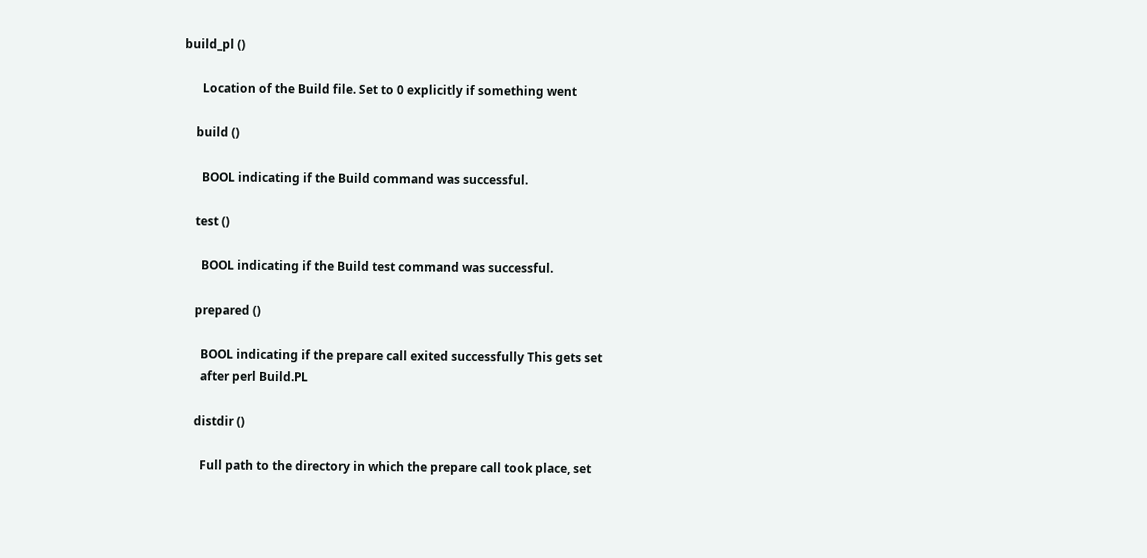build_pl ()

      Location of the Build file. Set to 0 explicitly if something went

    build ()

      BOOL indicating if the Build command was successful.

    test ()

      BOOL indicating if the Build test command was successful.

    prepared ()

      BOOL indicating if the prepare call exited successfully This gets set
      after perl Build.PL

    distdir ()

      Full path to the directory in which the prepare call took place, set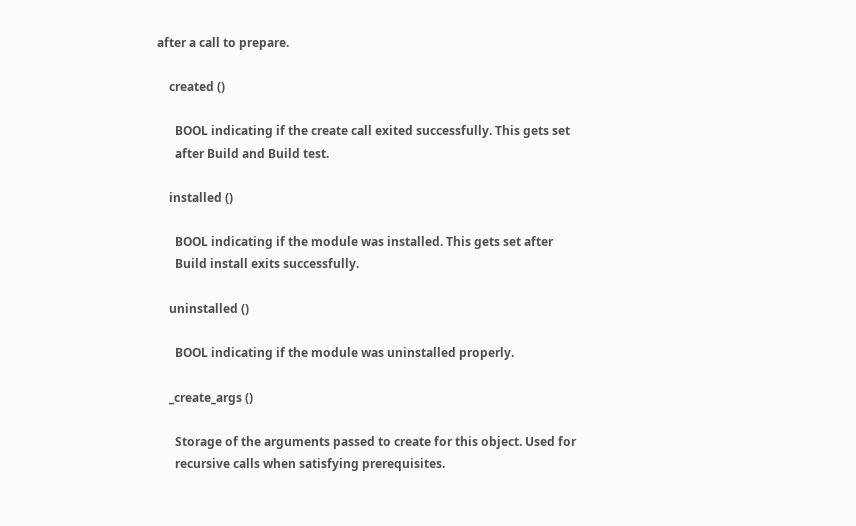after a call to prepare.

    created ()

      BOOL indicating if the create call exited successfully. This gets set
      after Build and Build test.

    installed ()

      BOOL indicating if the module was installed. This gets set after
      Build install exits successfully.

    uninstalled ()

      BOOL indicating if the module was uninstalled properly.

    _create_args ()

      Storage of the arguments passed to create for this object. Used for
      recursive calls when satisfying prerequisites.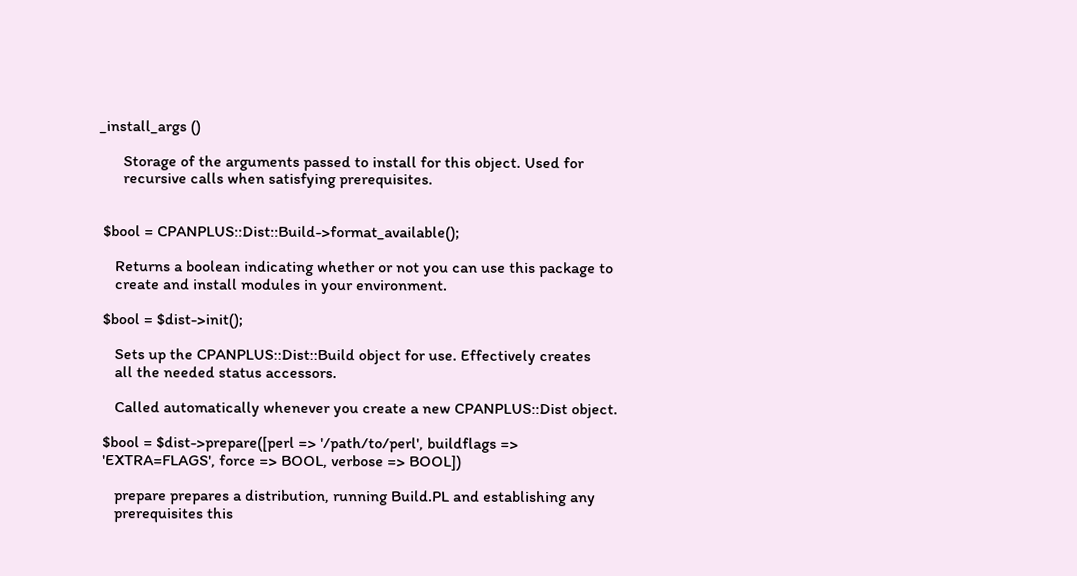_install_args ()

      Storage of the arguments passed to install for this object. Used for
      recursive calls when satisfying prerequisites.


 $bool = CPANPLUS::Dist::Build->format_available();

    Returns a boolean indicating whether or not you can use this package to
    create and install modules in your environment.

 $bool = $dist->init();

    Sets up the CPANPLUS::Dist::Build object for use. Effectively creates
    all the needed status accessors.

    Called automatically whenever you create a new CPANPLUS::Dist object.

 $bool = $dist->prepare([perl => '/path/to/perl', buildflags =>
 'EXTRA=FLAGS', force => BOOL, verbose => BOOL])

    prepare prepares a distribution, running Build.PL and establishing any
    prerequisites this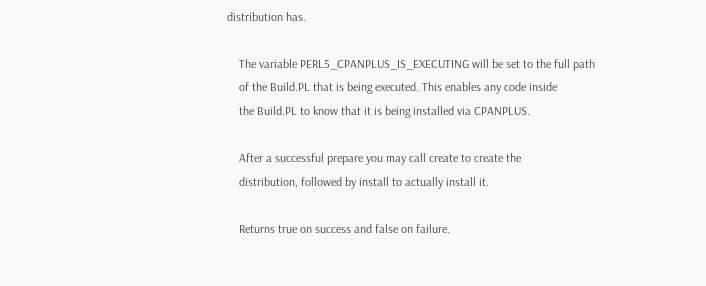distribution has.

    The variable PERL5_CPANPLUS_IS_EXECUTING will be set to the full path
    of the Build.PL that is being executed. This enables any code inside
    the Build.PL to know that it is being installed via CPANPLUS.

    After a successful prepare you may call create to create the
    distribution, followed by install to actually install it.

    Returns true on success and false on failure.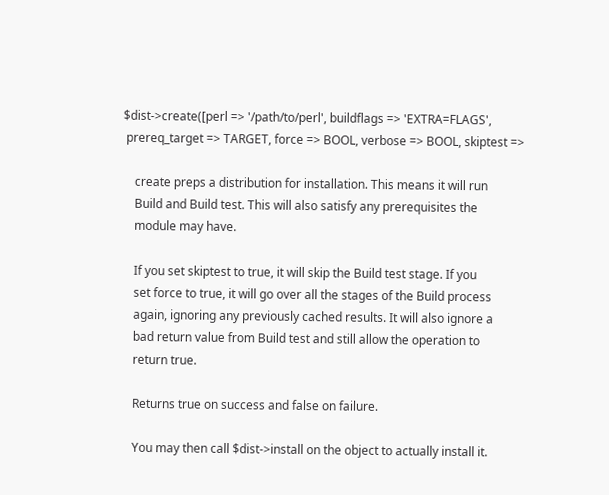$dist->create([perl => '/path/to/perl', buildflags => 'EXTRA=FLAGS',
 prereq_target => TARGET, force => BOOL, verbose => BOOL, skiptest =>

    create preps a distribution for installation. This means it will run
    Build and Build test. This will also satisfy any prerequisites the
    module may have.

    If you set skiptest to true, it will skip the Build test stage. If you
    set force to true, it will go over all the stages of the Build process
    again, ignoring any previously cached results. It will also ignore a
    bad return value from Build test and still allow the operation to
    return true.

    Returns true on success and false on failure.

    You may then call $dist->install on the object to actually install it.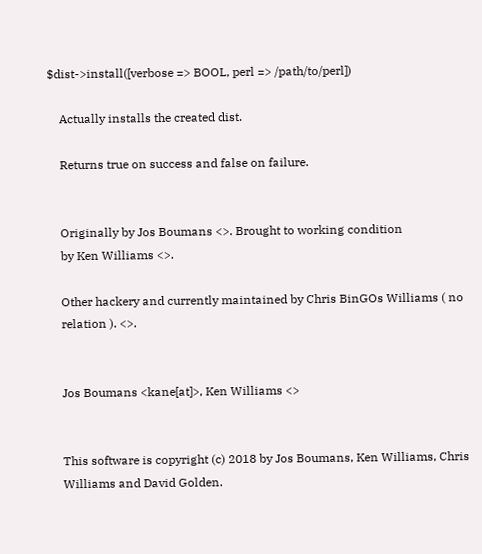$dist->install([verbose => BOOL, perl => /path/to/perl])

    Actually installs the created dist.

    Returns true on success and false on failure.


    Originally by Jos Boumans <>. Brought to working condition
    by Ken Williams <>.

    Other hackery and currently maintained by Chris BinGOs Williams ( no
    relation ). <>.


    Jos Boumans <kane[at]>, Ken Williams <>


    This software is copyright (c) 2018 by Jos Boumans, Ken Williams, Chris
    Williams and David Golden.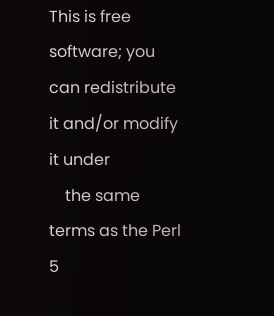This is free software; you can redistribute it and/or modify it under
    the same terms as the Perl 5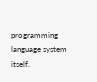programming language system itself.